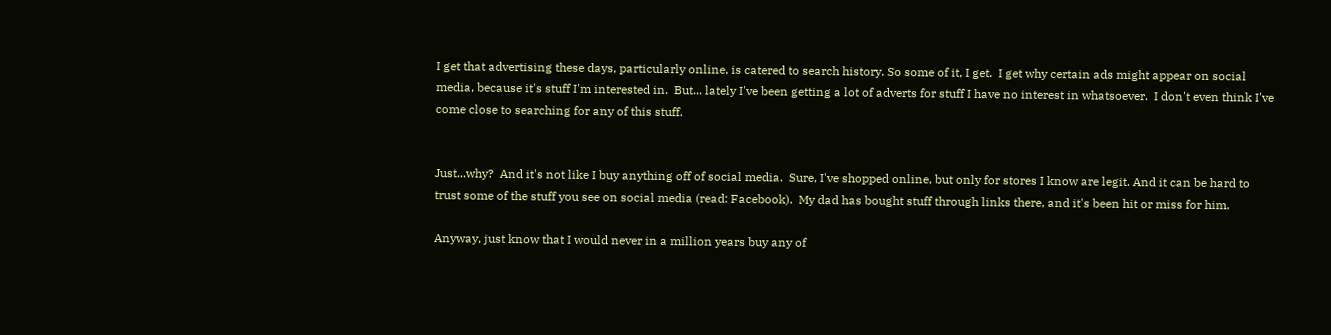I get that advertising these days, particularly online, is catered to search history. So some of it, I get.  I get why certain ads might appear on social media, because it's stuff I'm interested in.  But... lately I've been getting a lot of adverts for stuff I have no interest in whatsoever.  I don't even think I've come close to searching for any of this stuff.


Just...why?  And it's not like I buy anything off of social media.  Sure, I've shopped online, but only for stores I know are legit. And it can be hard to trust some of the stuff you see on social media (read: Facebook).  My dad has bought stuff through links there, and it's been hit or miss for him.

Anyway, just know that I would never in a million years buy any of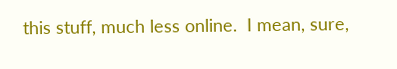this stuff, much less online.  I mean, sure,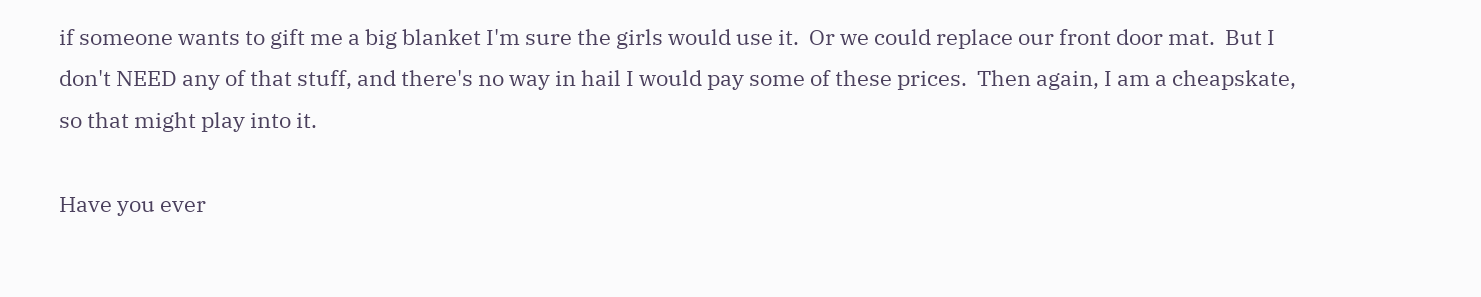if someone wants to gift me a big blanket I'm sure the girls would use it.  Or we could replace our front door mat.  But I don't NEED any of that stuff, and there's no way in hail I would pay some of these prices.  Then again, I am a cheapskate, so that might play into it.

Have you ever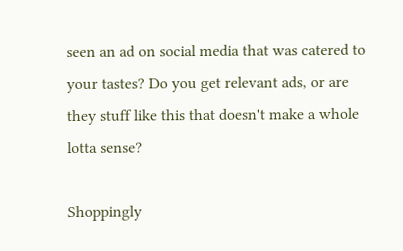seen an ad on social media that was catered to your tastes? Do you get relevant ads, or are they stuff like this that doesn't make a whole lotta sense?

Shoppingly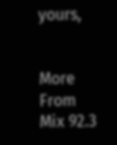yours,


More From Mix 92.3